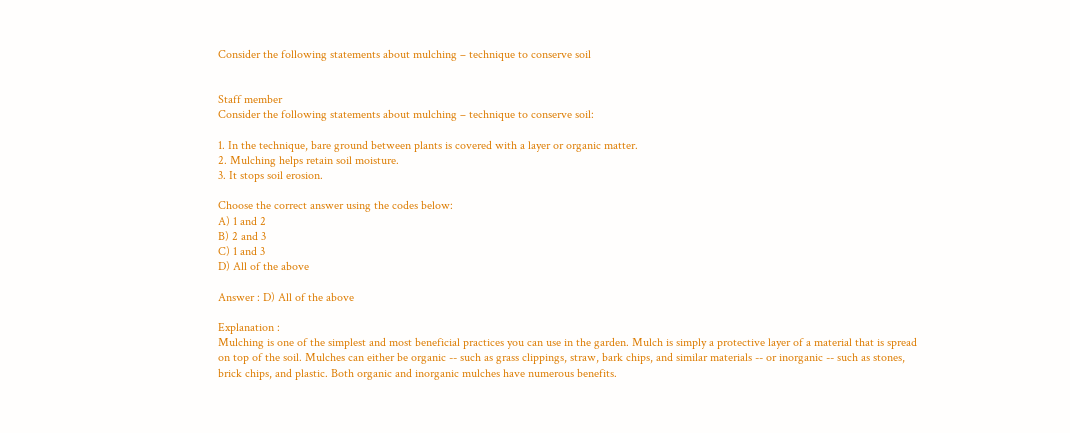Consider the following statements about mulching – technique to conserve soil


Staff member
Consider the following statements about mulching – technique to conserve soil:

1. In the technique, bare ground between plants is covered with a layer or organic matter.
2. Mulching helps retain soil moisture.
3. It stops soil erosion.

Choose the correct answer using the codes below:
A) 1 and 2
B) 2 and 3
C) 1 and 3
D) All of the above

Answer : D) All of the above

Explanation :
Mulching is one of the simplest and most beneficial practices you can use in the garden. Mulch is simply a protective layer of a material that is spread on top of the soil. Mulches can either be organic -- such as grass clippings, straw, bark chips, and similar materials -- or inorganic -- such as stones, brick chips, and plastic. Both organic and inorganic mulches have numerous benefits.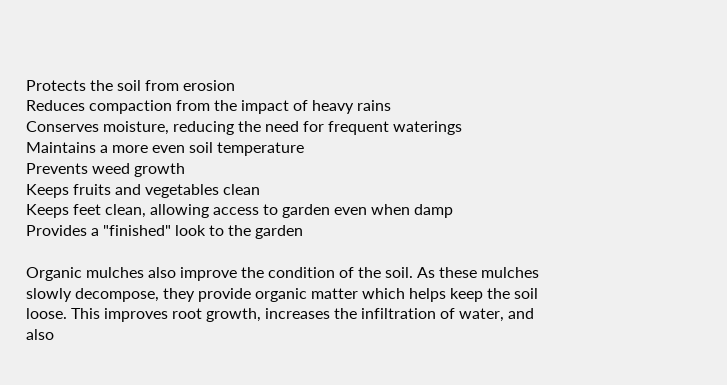Protects the soil from erosion
Reduces compaction from the impact of heavy rains
Conserves moisture, reducing the need for frequent waterings
Maintains a more even soil temperature
Prevents weed growth
Keeps fruits and vegetables clean
Keeps feet clean, allowing access to garden even when damp
Provides a "finished" look to the garden

Organic mulches also improve the condition of the soil. As these mulches slowly decompose, they provide organic matter which helps keep the soil loose. This improves root growth, increases the infiltration of water, and also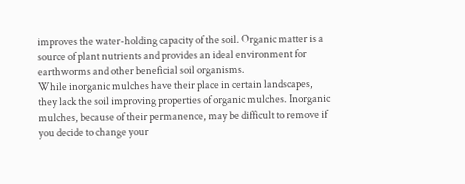improves the water-holding capacity of the soil. Organic matter is a source of plant nutrients and provides an ideal environment for earthworms and other beneficial soil organisms.
While inorganic mulches have their place in certain landscapes, they lack the soil improving properties of organic mulches. Inorganic mulches, because of their permanence, may be difficult to remove if you decide to change your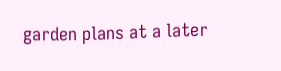garden plans at a later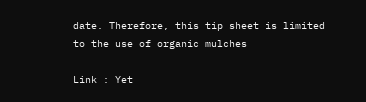date. Therefore, this tip sheet is limited to the use of organic mulches

Link : Yet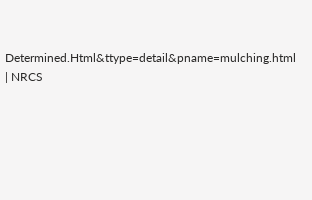Determined.Html&ttype=detail&pname=mulching.html | NRCS